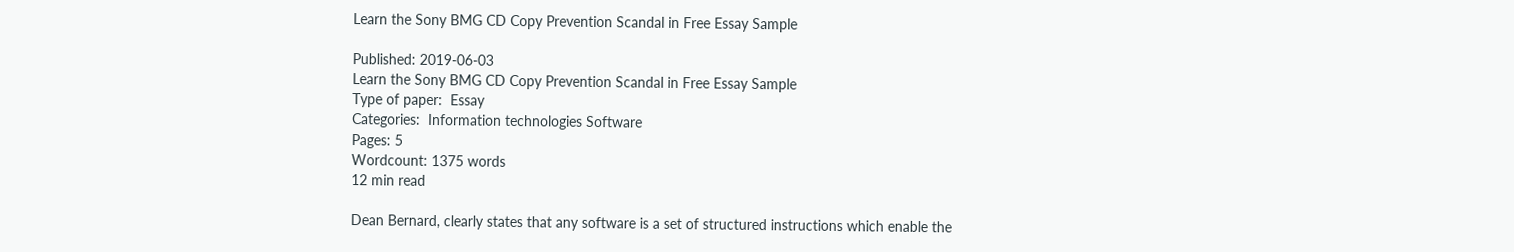Learn the Sony BMG CD Copy Prevention Scandal in Free Essay Sample

Published: 2019-06-03
Learn the Sony BMG CD Copy Prevention Scandal in Free Essay Sample
Type of paper:  Essay
Categories:  Information technologies Software
Pages: 5
Wordcount: 1375 words
12 min read

Dean Bernard, clearly states that any software is a set of structured instructions which enable the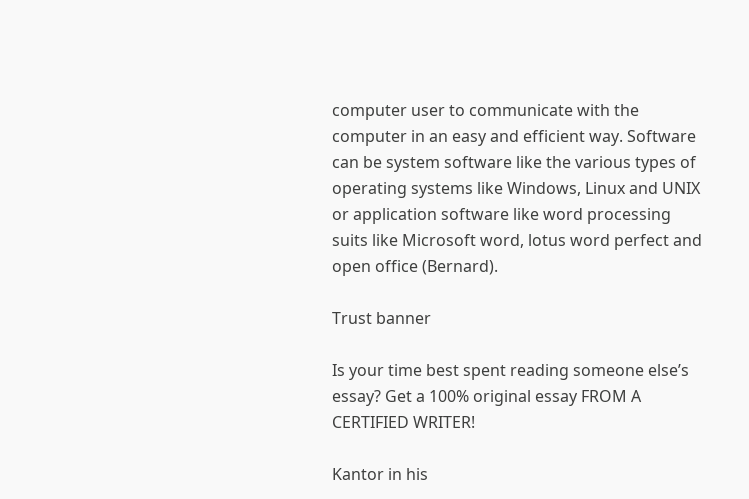computer user to communicate with the computer in an easy and efficient way. Software can be system software like the various types of operating systems like Windows, Linux and UNIX or application software like word processing suits like Microsoft word, lotus word perfect and open office (Bernard).

Trust banner

Is your time best spent reading someone else’s essay? Get a 100% original essay FROM A CERTIFIED WRITER!

Kantor in his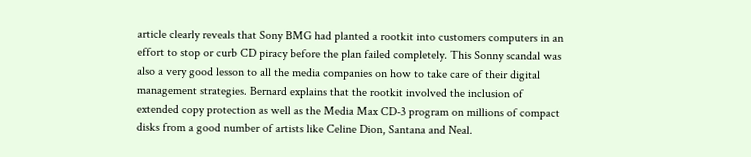article clearly reveals that Sony BMG had planted a rootkit into customers computers in an effort to stop or curb CD piracy before the plan failed completely. This Sonny scandal was also a very good lesson to all the media companies on how to take care of their digital management strategies. Bernard explains that the rootkit involved the inclusion of extended copy protection as well as the Media Max CD-3 program on millions of compact disks from a good number of artists like Celine Dion, Santana and Neal.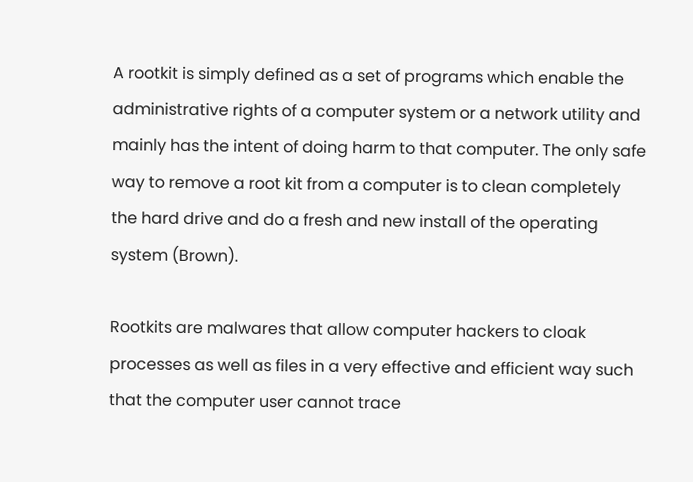A rootkit is simply defined as a set of programs which enable the administrative rights of a computer system or a network utility and mainly has the intent of doing harm to that computer. The only safe way to remove a root kit from a computer is to clean completely the hard drive and do a fresh and new install of the operating system (Brown).

Rootkits are malwares that allow computer hackers to cloak processes as well as files in a very effective and efficient way such that the computer user cannot trace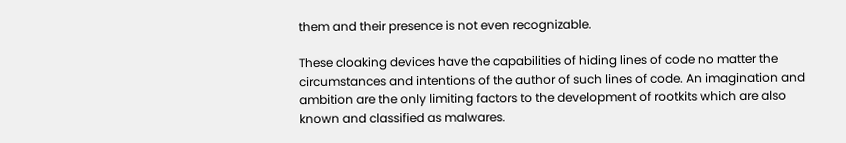them and their presence is not even recognizable.

These cloaking devices have the capabilities of hiding lines of code no matter the circumstances and intentions of the author of such lines of code. An imagination and ambition are the only limiting factors to the development of rootkits which are also known and classified as malwares.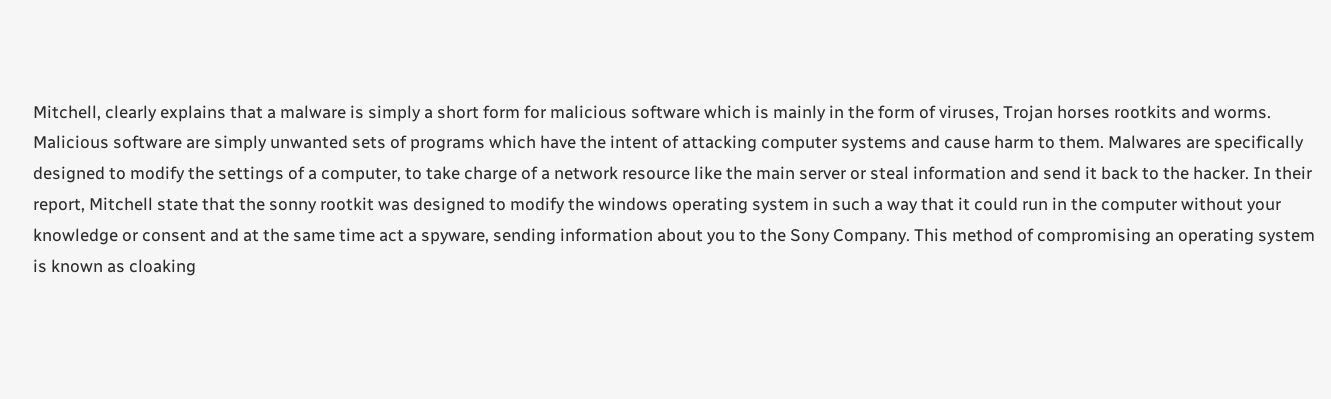Mitchell, clearly explains that a malware is simply a short form for malicious software which is mainly in the form of viruses, Trojan horses rootkits and worms. Malicious software are simply unwanted sets of programs which have the intent of attacking computer systems and cause harm to them. Malwares are specifically designed to modify the settings of a computer, to take charge of a network resource like the main server or steal information and send it back to the hacker. In their report, Mitchell state that the sonny rootkit was designed to modify the windows operating system in such a way that it could run in the computer without your knowledge or consent and at the same time act a spyware, sending information about you to the Sony Company. This method of compromising an operating system is known as cloaking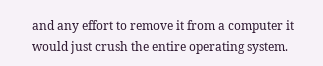and any effort to remove it from a computer it would just crush the entire operating system.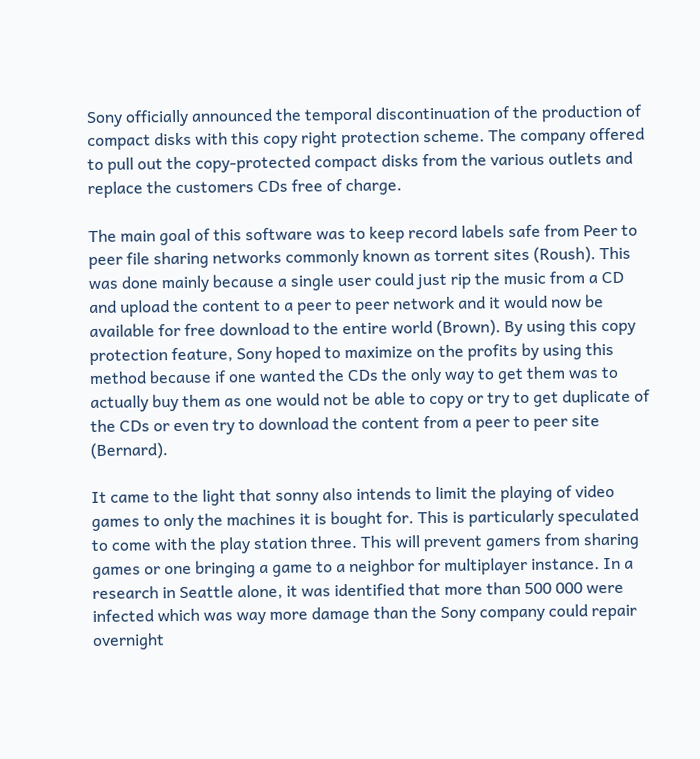Sony officially announced the temporal discontinuation of the production of compact disks with this copy right protection scheme. The company offered to pull out the copy-protected compact disks from the various outlets and replace the customers CDs free of charge.

The main goal of this software was to keep record labels safe from Peer to peer file sharing networks commonly known as torrent sites (Roush). This was done mainly because a single user could just rip the music from a CD and upload the content to a peer to peer network and it would now be available for free download to the entire world (Brown). By using this copy protection feature, Sony hoped to maximize on the profits by using this method because if one wanted the CDs the only way to get them was to actually buy them as one would not be able to copy or try to get duplicate of the CDs or even try to download the content from a peer to peer site (Bernard).

It came to the light that sonny also intends to limit the playing of video games to only the machines it is bought for. This is particularly speculated to come with the play station three. This will prevent gamers from sharing games or one bringing a game to a neighbor for multiplayer instance. In a research in Seattle alone, it was identified that more than 500 000 were infected which was way more damage than the Sony company could repair overnight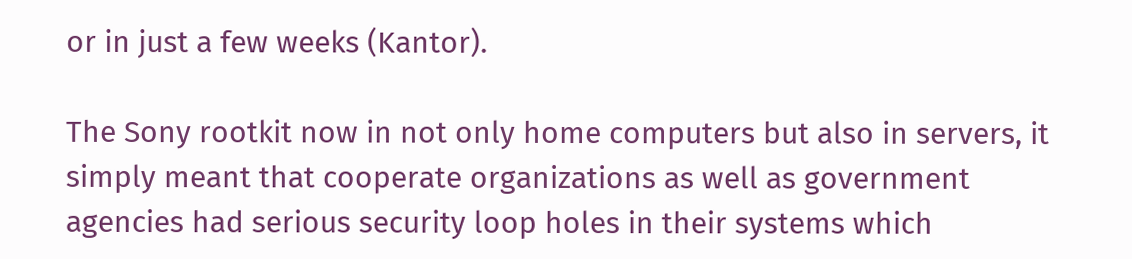or in just a few weeks (Kantor).

The Sony rootkit now in not only home computers but also in servers, it simply meant that cooperate organizations as well as government agencies had serious security loop holes in their systems which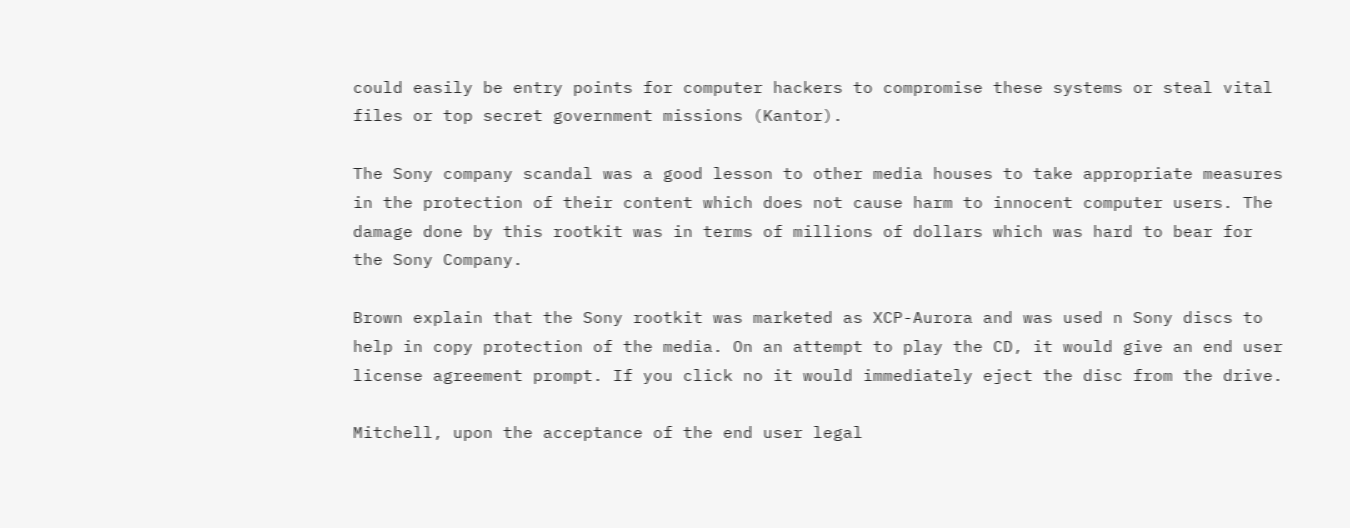could easily be entry points for computer hackers to compromise these systems or steal vital files or top secret government missions (Kantor).

The Sony company scandal was a good lesson to other media houses to take appropriate measures in the protection of their content which does not cause harm to innocent computer users. The damage done by this rootkit was in terms of millions of dollars which was hard to bear for the Sony Company.

Brown explain that the Sony rootkit was marketed as XCP-Aurora and was used n Sony discs to help in copy protection of the media. On an attempt to play the CD, it would give an end user license agreement prompt. If you click no it would immediately eject the disc from the drive.

Mitchell, upon the acceptance of the end user legal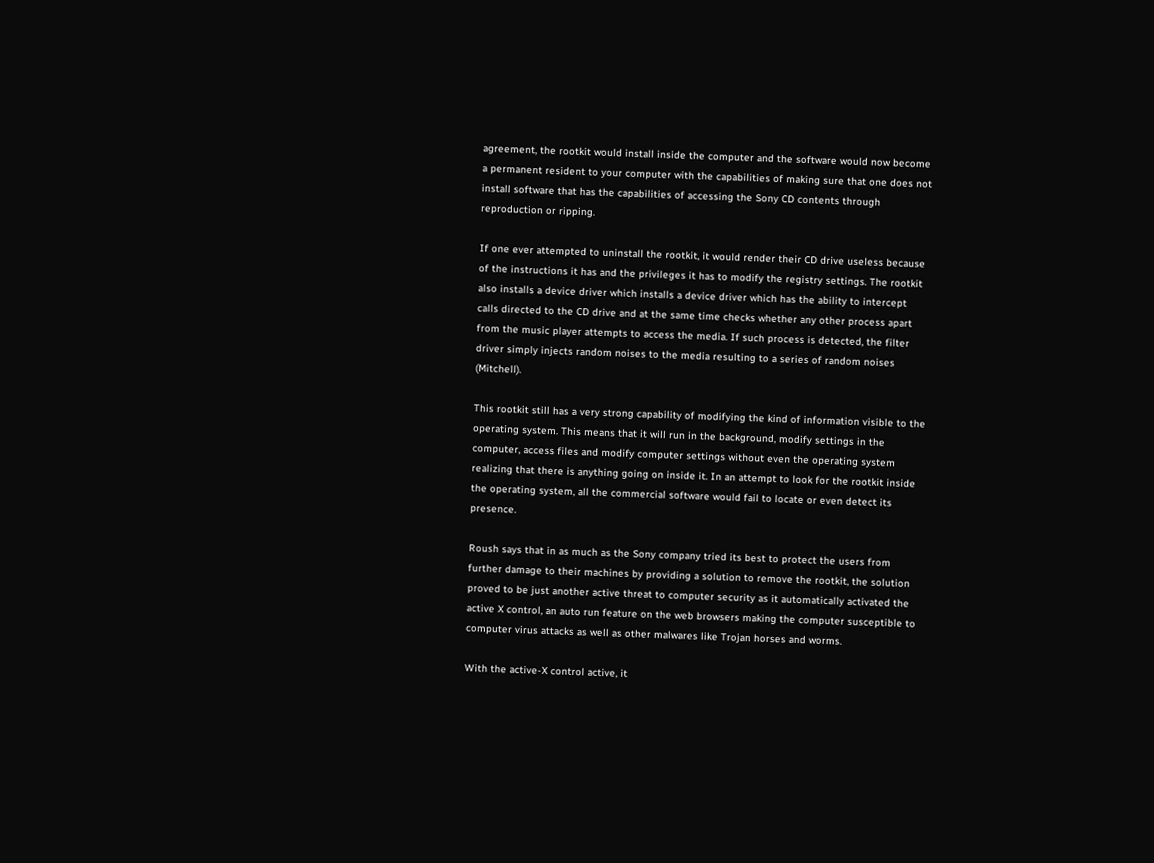agreement, the rootkit would install inside the computer and the software would now become a permanent resident to your computer with the capabilities of making sure that one does not install software that has the capabilities of accessing the Sony CD contents through reproduction or ripping.

If one ever attempted to uninstall the rootkit, it would render their CD drive useless because of the instructions it has and the privileges it has to modify the registry settings. The rootkit also installs a device driver which installs a device driver which has the ability to intercept calls directed to the CD drive and at the same time checks whether any other process apart from the music player attempts to access the media. If such process is detected, the filter driver simply injects random noises to the media resulting to a series of random noises (Mitchell).

This rootkit still has a very strong capability of modifying the kind of information visible to the operating system. This means that it will run in the background, modify settings in the computer, access files and modify computer settings without even the operating system realizing that there is anything going on inside it. In an attempt to look for the rootkit inside the operating system, all the commercial software would fail to locate or even detect its presence.

Roush says that in as much as the Sony company tried its best to protect the users from further damage to their machines by providing a solution to remove the rootkit, the solution proved to be just another active threat to computer security as it automatically activated the active X control, an auto run feature on the web browsers making the computer susceptible to computer virus attacks as well as other malwares like Trojan horses and worms.

With the active-X control active, it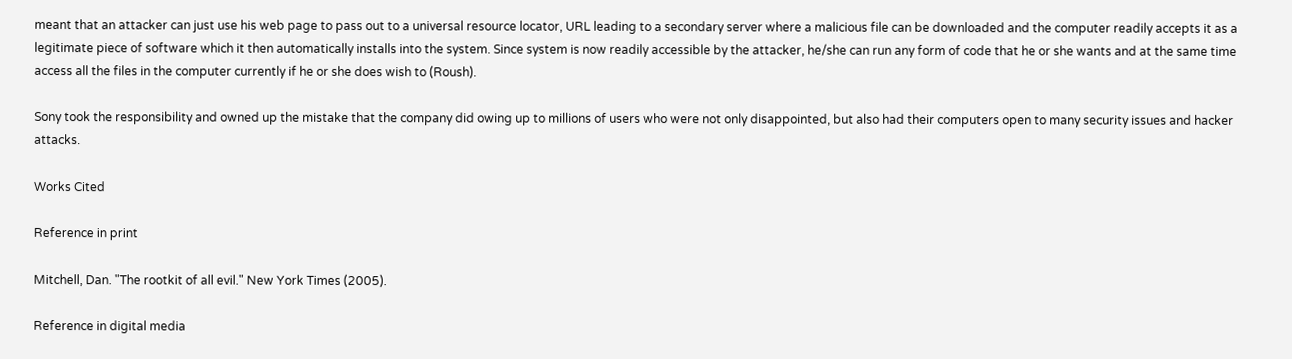meant that an attacker can just use his web page to pass out to a universal resource locator, URL leading to a secondary server where a malicious file can be downloaded and the computer readily accepts it as a legitimate piece of software which it then automatically installs into the system. Since system is now readily accessible by the attacker, he/she can run any form of code that he or she wants and at the same time access all the files in the computer currently if he or she does wish to (Roush).

Sony took the responsibility and owned up the mistake that the company did owing up to millions of users who were not only disappointed, but also had their computers open to many security issues and hacker attacks.

Works Cited

Reference in print

Mitchell, Dan. "The rootkit of all evil." New York Times (2005).

Reference in digital media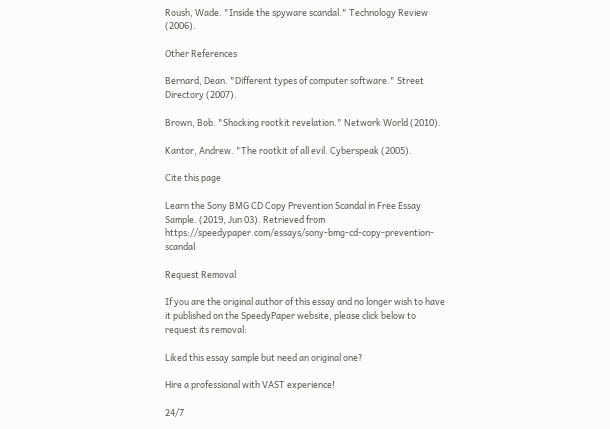Roush, Wade. "Inside the spyware scandal." Technology Review (2006).

Other References

Bernard, Dean. "Different types of computer software." Street Directory (2007).

Brown, Bob. "Shocking rootkit revelation." Network World (2010).

Kantor, Andrew. "The rootkit of all evil. Cyberspeak (2005).

Cite this page

Learn the Sony BMG CD Copy Prevention Scandal in Free Essay Sample. (2019, Jun 03). Retrieved from https://speedypaper.com/essays/sony-bmg-cd-copy-prevention-scandal

Request Removal

If you are the original author of this essay and no longer wish to have it published on the SpeedyPaper website, please click below to request its removal:

Liked this essay sample but need an original one?

Hire a professional with VAST experience!

24/7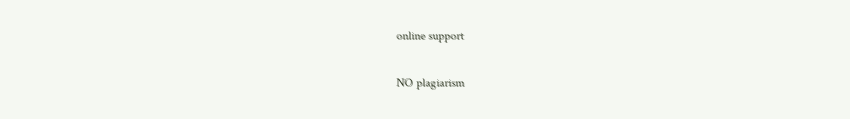online support

NO plagiarism